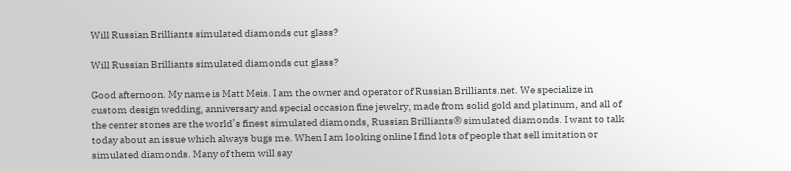Will Russian Brilliants simulated diamonds cut glass?

Will Russian Brilliants simulated diamonds cut glass?

Good afternoon. My name is Matt Meis. I am the owner and operator of Russian Brilliants.net. We specialize in custom design wedding, anniversary and special occasion fine jewelry, made from solid gold and platinum, and all of the center stones are the world’s finest simulated diamonds, Russian Brilliants® simulated diamonds. I want to talk today about an issue which always bugs me. When I am looking online I find lots of people that sell imitation or simulated diamonds. Many of them will say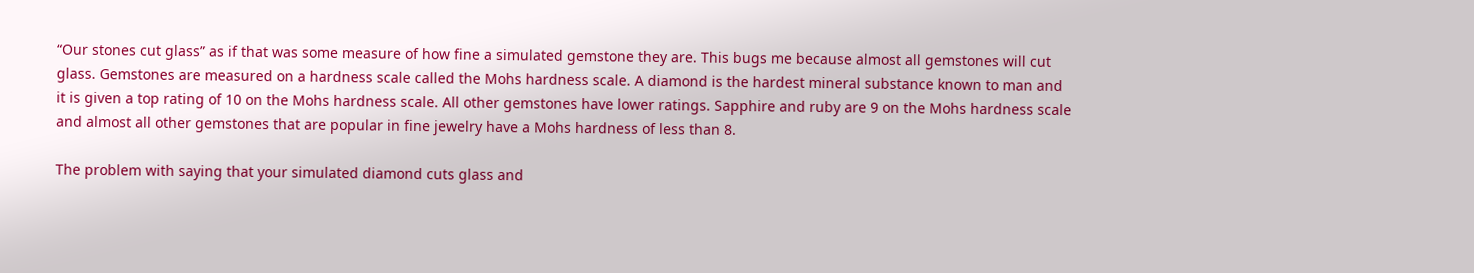“Our stones cut glass” as if that was some measure of how fine a simulated gemstone they are. This bugs me because almost all gemstones will cut glass. Gemstones are measured on a hardness scale called the Mohs hardness scale. A diamond is the hardest mineral substance known to man and it is given a top rating of 10 on the Mohs hardness scale. All other gemstones have lower ratings. Sapphire and ruby are 9 on the Mohs hardness scale and almost all other gemstones that are popular in fine jewelry have a Mohs hardness of less than 8.

The problem with saying that your simulated diamond cuts glass and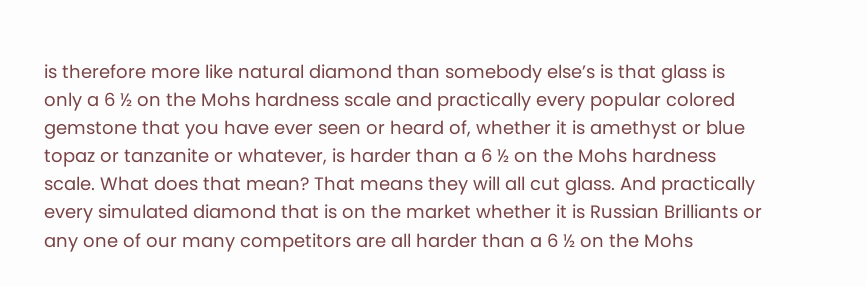is therefore more like natural diamond than somebody else’s is that glass is only a 6 ½ on the Mohs hardness scale and practically every popular colored gemstone that you have ever seen or heard of, whether it is amethyst or blue topaz or tanzanite or whatever, is harder than a 6 ½ on the Mohs hardness scale. What does that mean? That means they will all cut glass. And practically every simulated diamond that is on the market whether it is Russian Brilliants or any one of our many competitors are all harder than a 6 ½ on the Mohs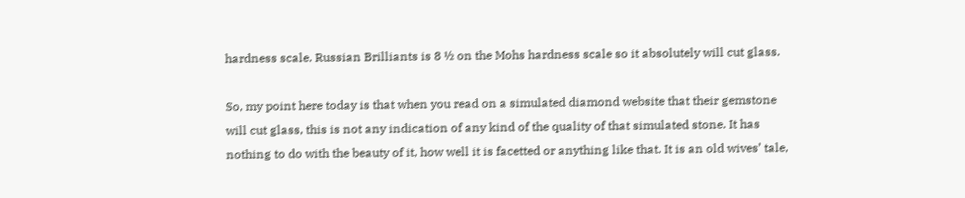hardness scale. Russian Brilliants is 8 ½ on the Mohs hardness scale so it absolutely will cut glass.

So, my point here today is that when you read on a simulated diamond website that their gemstone will cut glass, this is not any indication of any kind of the quality of that simulated stone. It has nothing to do with the beauty of it, how well it is facetted or anything like that. It is an old wives’ tale,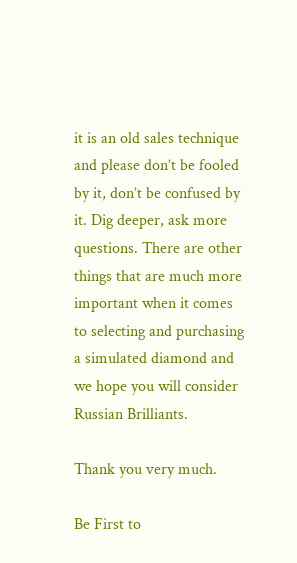it is an old sales technique and please don’t be fooled by it, don’t be confused by it. Dig deeper, ask more questions. There are other things that are much more important when it comes to selecting and purchasing a simulated diamond and we hope you will consider Russian Brilliants.

Thank you very much.

Be First to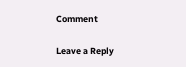Comment

Leave a Reply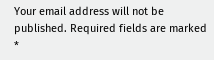Your email address will not be published. Required fields are marked *